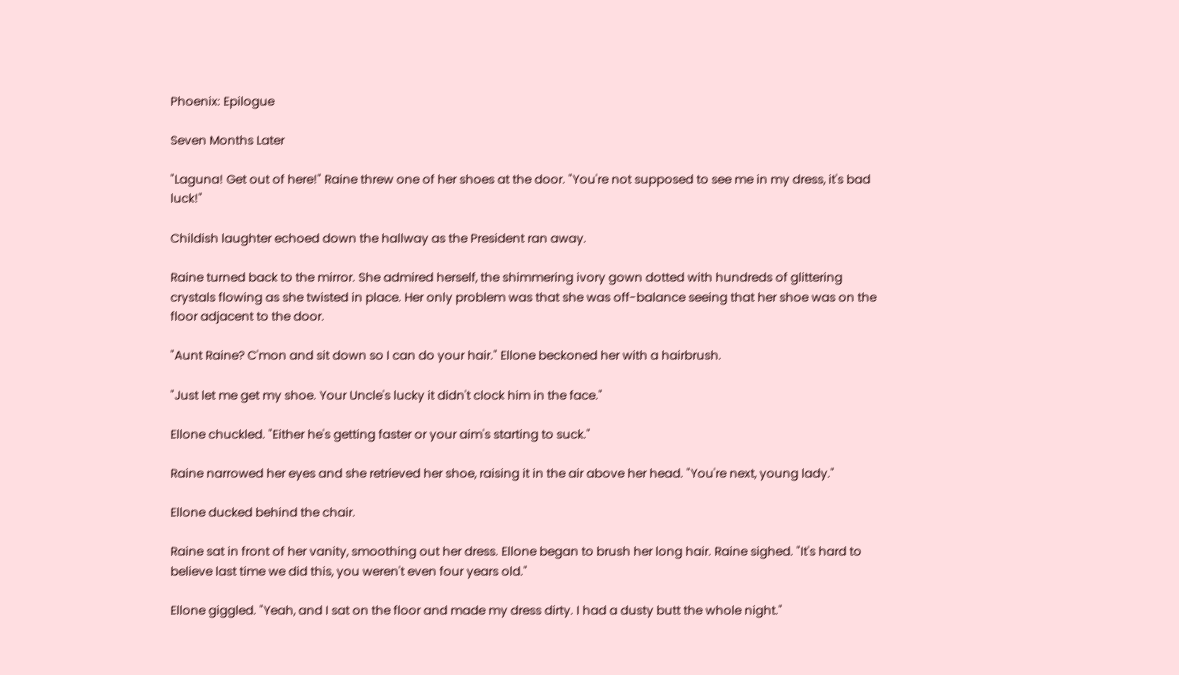Phoenix: Epilogue

Seven Months Later

"Laguna! Get out of here!" Raine threw one of her shoes at the door. "You're not supposed to see me in my dress, it's bad luck!"

Childish laughter echoed down the hallway as the President ran away.

Raine turned back to the mirror. She admired herself, the shimmering ivory gown dotted with hundreds of glittering crystals flowing as she twisted in place. Her only problem was that she was off-balance seeing that her shoe was on the floor adjacent to the door.

"Aunt Raine? C'mon and sit down so I can do your hair." Ellone beckoned her with a hairbrush.

"Just let me get my shoe. Your Uncle's lucky it didn't clock him in the face."

Ellone chuckled. "Either he's getting faster or your aim's starting to suck."

Raine narrowed her eyes and she retrieved her shoe, raising it in the air above her head. "You're next, young lady."

Ellone ducked behind the chair.

Raine sat in front of her vanity, smoothing out her dress. Ellone began to brush her long hair. Raine sighed. "It's hard to believe last time we did this, you weren't even four years old."

Ellone giggled. "Yeah, and I sat on the floor and made my dress dirty. I had a dusty butt the whole night."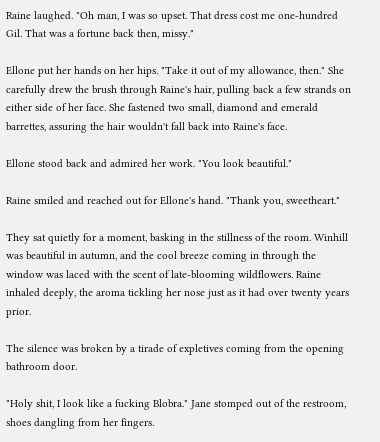Raine laughed. "Oh man, I was so upset. That dress cost me one-hundred Gil. That was a fortune back then, missy."

Ellone put her hands on her hips. "Take it out of my allowance, then." She carefully drew the brush through Raine's hair, pulling back a few strands on either side of her face. She fastened two small, diamond and emerald barrettes, assuring the hair wouldn't fall back into Raine's face.

Ellone stood back and admired her work. "You look beautiful."

Raine smiled and reached out for Ellone's hand. "Thank you, sweetheart."

They sat quietly for a moment, basking in the stillness of the room. Winhill was beautiful in autumn, and the cool breeze coming in through the window was laced with the scent of late-blooming wildflowers. Raine inhaled deeply, the aroma tickling her nose just as it had over twenty years prior.

The silence was broken by a tirade of expletives coming from the opening bathroom door.

"Holy shit, I look like a fucking Blobra." Jane stomped out of the restroom, shoes dangling from her fingers.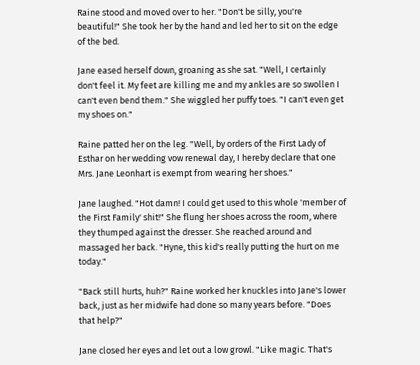Raine stood and moved over to her. "Don't be silly, you're beautiful!" She took her by the hand and led her to sit on the edge of the bed.

Jane eased herself down, groaning as she sat. "Well, I certainly don't feel it. My feet are killing me and my ankles are so swollen I can't even bend them." She wiggled her puffy toes. "I can't even get my shoes on."

Raine patted her on the leg. "Well, by orders of the First Lady of Esthar on her wedding vow renewal day, I hereby declare that one Mrs. Jane Leonhart is exempt from wearing her shoes."

Jane laughed. "Hot damn! I could get used to this whole 'member of the First Family' shit!" She flung her shoes across the room, where they thumped against the dresser. She reached around and massaged her back. "Hyne, this kid's really putting the hurt on me today."

"Back still hurts, huh?" Raine worked her knuckles into Jane's lower back, just as her midwife had done so many years before. "Does that help?"

Jane closed her eyes and let out a low growl. "Like magic. That's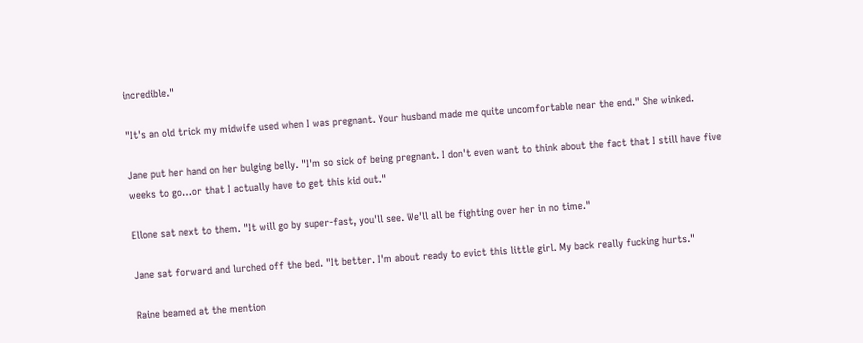incredible."

"It's an old trick my midwife used when I was pregnant. Your husband made me quite uncomfortable near the end." She winked.

Jane put her hand on her bulging belly. "I'm so sick of being pregnant. I don't even want to think about the fact that I still have five weeks to go…or that I actually have to get this kid out."

Ellone sat next to them. "It will go by super-fast, you'll see. We'll all be fighting over her in no time."

Jane sat forward and lurched off the bed. "It better. I'm about ready to evict this little girl. My back really fucking hurts."

Raine beamed at the mention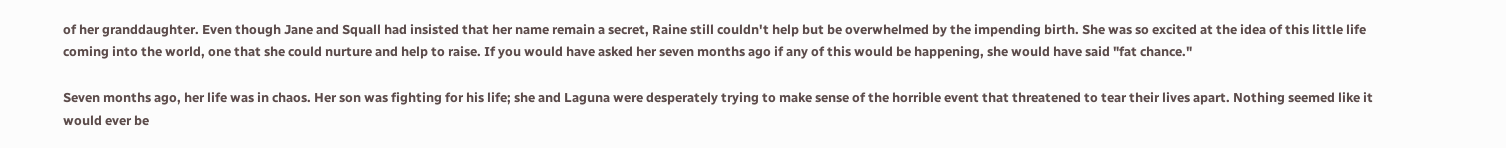of her granddaughter. Even though Jane and Squall had insisted that her name remain a secret, Raine still couldn't help but be overwhelmed by the impending birth. She was so excited at the idea of this little life coming into the world, one that she could nurture and help to raise. If you would have asked her seven months ago if any of this would be happening, she would have said "fat chance."

Seven months ago, her life was in chaos. Her son was fighting for his life; she and Laguna were desperately trying to make sense of the horrible event that threatened to tear their lives apart. Nothing seemed like it would ever be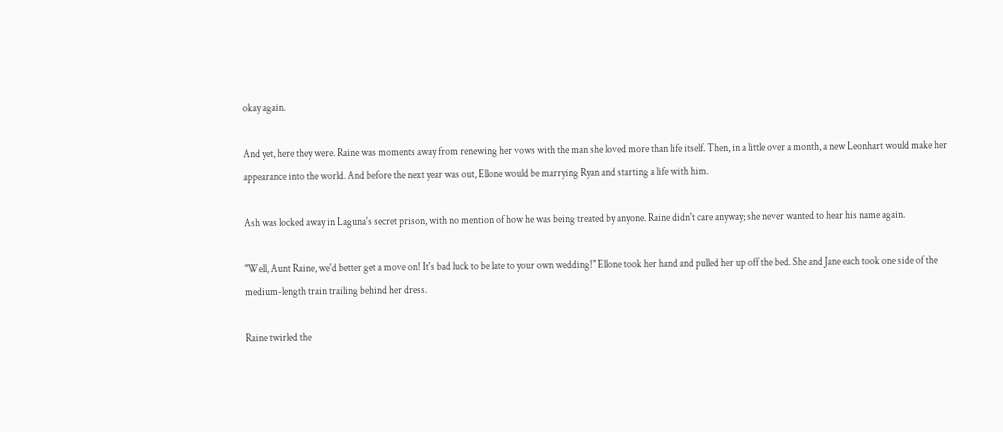okay again.

And yet, here they were. Raine was moments away from renewing her vows with the man she loved more than life itself. Then, in a little over a month, a new Leonhart would make her appearance into the world. And before the next year was out, Ellone would be marrying Ryan and starting a life with him.

Ash was locked away in Laguna's secret prison, with no mention of how he was being treated by anyone. Raine didn't care anyway; she never wanted to hear his name again.

"Well, Aunt Raine, we'd better get a move on! It's bad luck to be late to your own wedding!" Ellone took her hand and pulled her up off the bed. She and Jane each took one side of the medium-length train trailing behind her dress.

Raine twirled the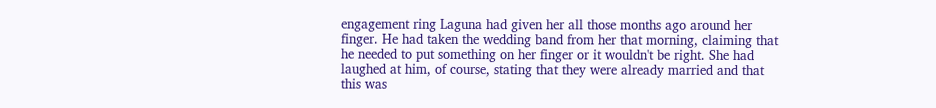engagement ring Laguna had given her all those months ago around her finger. He had taken the wedding band from her that morning, claiming that he needed to put something on her finger or it wouldn't be right. She had laughed at him, of course, stating that they were already married and that this was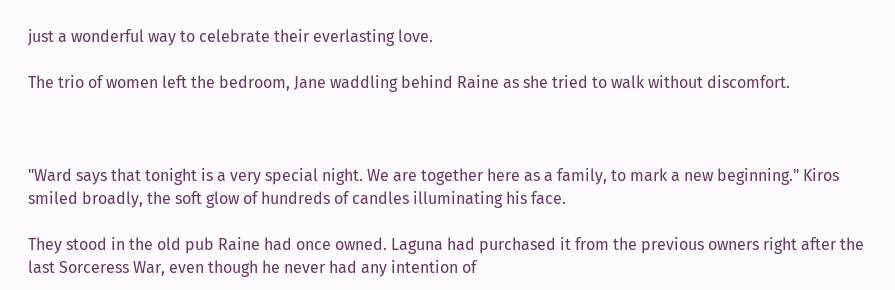just a wonderful way to celebrate their everlasting love.

The trio of women left the bedroom, Jane waddling behind Raine as she tried to walk without discomfort.



"Ward says that tonight is a very special night. We are together here as a family, to mark a new beginning." Kiros smiled broadly, the soft glow of hundreds of candles illuminating his face.

They stood in the old pub Raine had once owned. Laguna had purchased it from the previous owners right after the last Sorceress War, even though he never had any intention of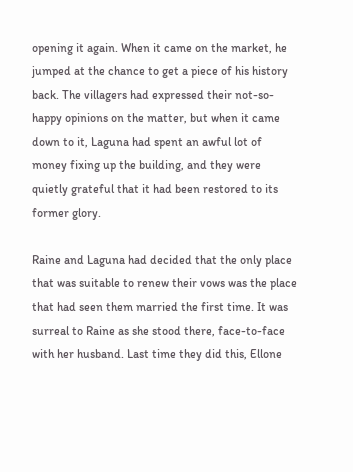opening it again. When it came on the market, he jumped at the chance to get a piece of his history back. The villagers had expressed their not-so-happy opinions on the matter, but when it came down to it, Laguna had spent an awful lot of money fixing up the building, and they were quietly grateful that it had been restored to its former glory.

Raine and Laguna had decided that the only place that was suitable to renew their vows was the place that had seen them married the first time. It was surreal to Raine as she stood there, face-to-face with her husband. Last time they did this, Ellone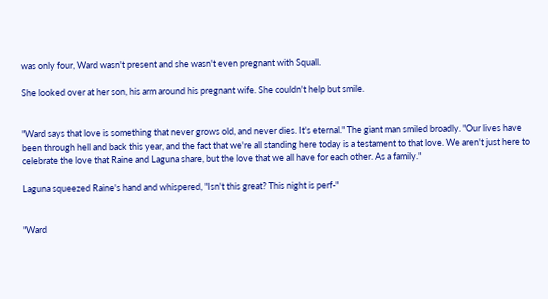was only four, Ward wasn't present and she wasn't even pregnant with Squall.

She looked over at her son, his arm around his pregnant wife. She couldn't help but smile.


"Ward says that love is something that never grows old, and never dies. It's eternal." The giant man smiled broadly. "Our lives have been through hell and back this year, and the fact that we're all standing here today is a testament to that love. We aren't just here to celebrate the love that Raine and Laguna share, but the love that we all have for each other. As a family."

Laguna squeezed Raine's hand and whispered, "Isn't this great? This night is perf-"


"Ward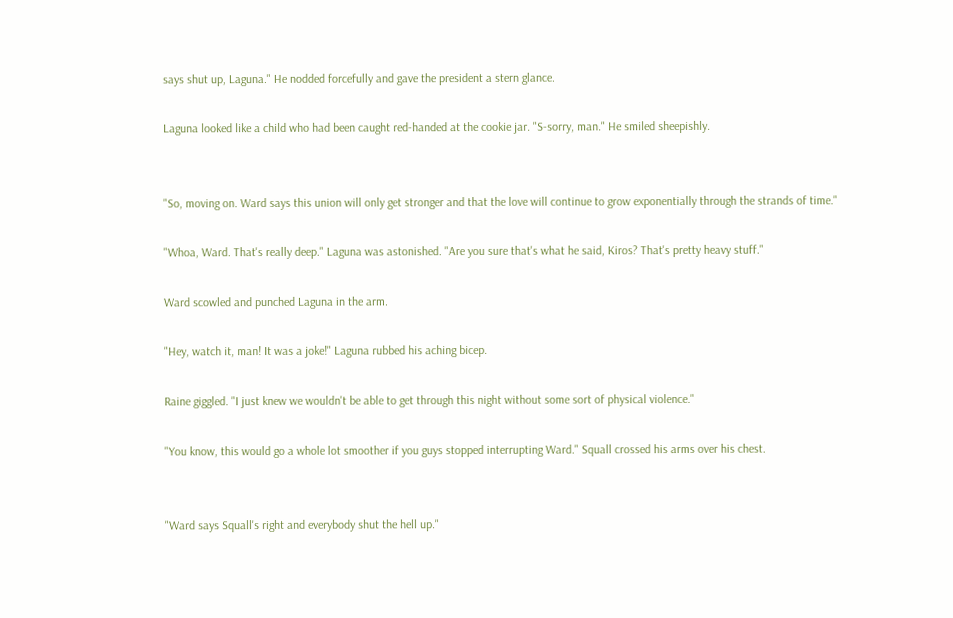says shut up, Laguna." He nodded forcefully and gave the president a stern glance.

Laguna looked like a child who had been caught red-handed at the cookie jar. "S-sorry, man." He smiled sheepishly.


"So, moving on. Ward says this union will only get stronger and that the love will continue to grow exponentially through the strands of time."

"Whoa, Ward. That's really deep." Laguna was astonished. "Are you sure that's what he said, Kiros? That's pretty heavy stuff."

Ward scowled and punched Laguna in the arm.

"Hey, watch it, man! It was a joke!" Laguna rubbed his aching bicep.

Raine giggled. "I just knew we wouldn't be able to get through this night without some sort of physical violence."

"You know, this would go a whole lot smoother if you guys stopped interrupting Ward." Squall crossed his arms over his chest.


"Ward says Squall's right and everybody shut the hell up."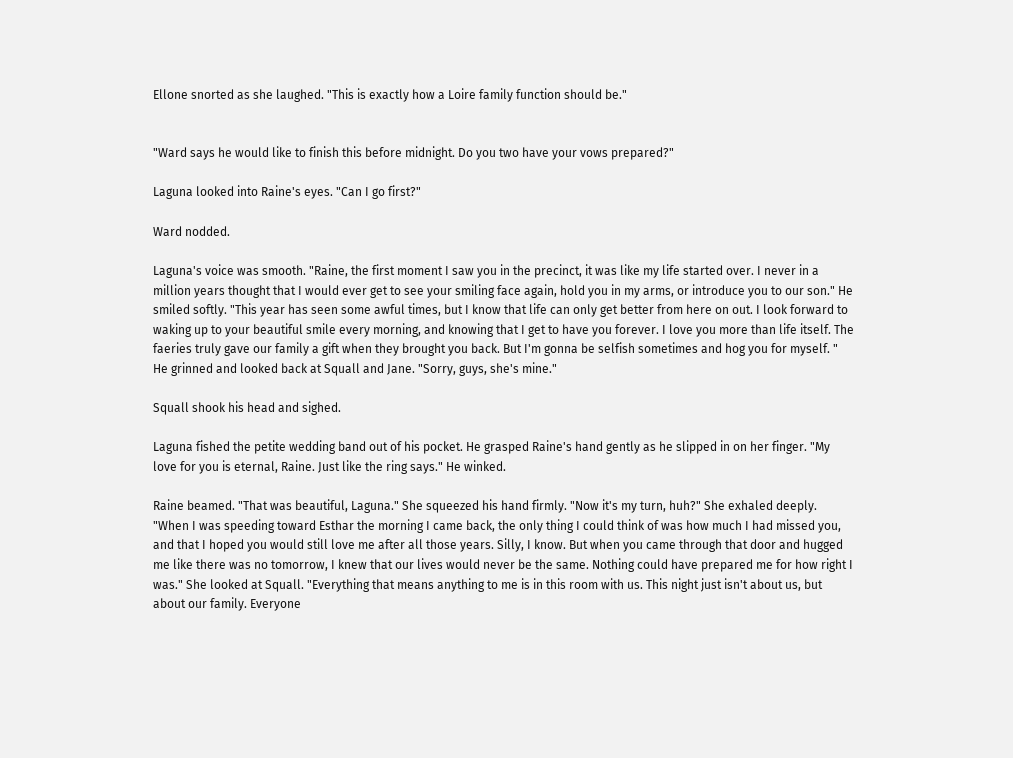Ellone snorted as she laughed. "This is exactly how a Loire family function should be."


"Ward says he would like to finish this before midnight. Do you two have your vows prepared?"

Laguna looked into Raine's eyes. "Can I go first?"

Ward nodded.

Laguna's voice was smooth. "Raine, the first moment I saw you in the precinct, it was like my life started over. I never in a million years thought that I would ever get to see your smiling face again, hold you in my arms, or introduce you to our son." He smiled softly. "This year has seen some awful times, but I know that life can only get better from here on out. I look forward to waking up to your beautiful smile every morning, and knowing that I get to have you forever. I love you more than life itself. The faeries truly gave our family a gift when they brought you back. But I'm gonna be selfish sometimes and hog you for myself. " He grinned and looked back at Squall and Jane. "Sorry, guys, she's mine."

Squall shook his head and sighed.

Laguna fished the petite wedding band out of his pocket. He grasped Raine's hand gently as he slipped in on her finger. "My love for you is eternal, Raine. Just like the ring says." He winked.

Raine beamed. "That was beautiful, Laguna." She squeezed his hand firmly. "Now it's my turn, huh?" She exhaled deeply. "When I was speeding toward Esthar the morning I came back, the only thing I could think of was how much I had missed you, and that I hoped you would still love me after all those years. Silly, I know. But when you came through that door and hugged me like there was no tomorrow, I knew that our lives would never be the same. Nothing could have prepared me for how right I was." She looked at Squall. "Everything that means anything to me is in this room with us. This night just isn't about us, but about our family. Everyone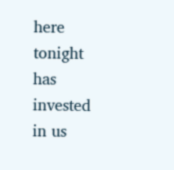here tonight has invested in us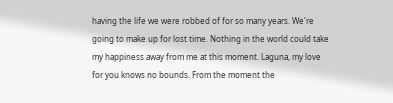having the life we were robbed of for so many years. We're going to make up for lost time. Nothing in the world could take my happiness away from me at this moment. Laguna, my love for you knows no bounds. From the moment the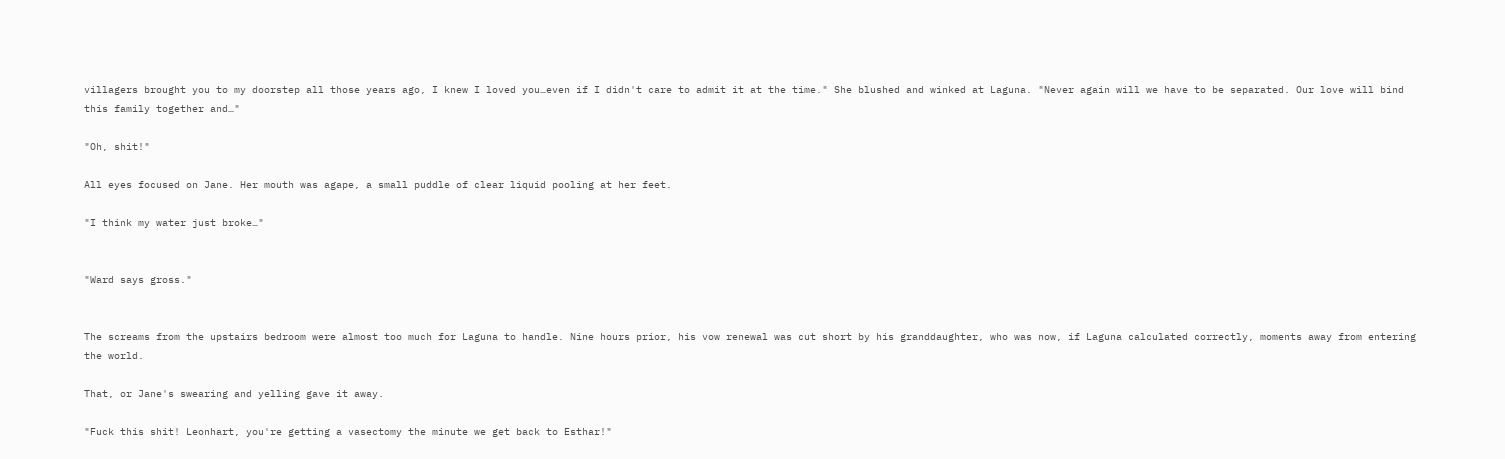villagers brought you to my doorstep all those years ago, I knew I loved you…even if I didn't care to admit it at the time." She blushed and winked at Laguna. "Never again will we have to be separated. Our love will bind this family together and…"

"Oh, shit!"

All eyes focused on Jane. Her mouth was agape, a small puddle of clear liquid pooling at her feet.

"I think my water just broke…"


"Ward says gross."


The screams from the upstairs bedroom were almost too much for Laguna to handle. Nine hours prior, his vow renewal was cut short by his granddaughter, who was now, if Laguna calculated correctly, moments away from entering the world.

That, or Jane's swearing and yelling gave it away.

"Fuck this shit! Leonhart, you're getting a vasectomy the minute we get back to Esthar!"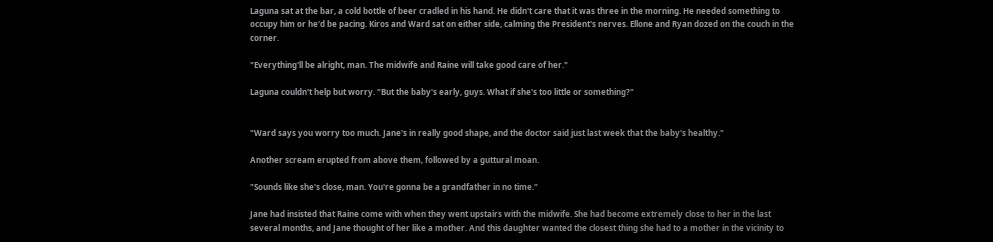Laguna sat at the bar, a cold bottle of beer cradled in his hand. He didn't care that it was three in the morning. He needed something to occupy him or he'd be pacing. Kiros and Ward sat on either side, calming the President's nerves. Ellone and Ryan dozed on the couch in the corner.

"Everything'll be alright, man. The midwife and Raine will take good care of her."

Laguna couldn't help but worry. "But the baby's early, guys. What if she's too little or something?"


"Ward says you worry too much. Jane's in really good shape, and the doctor said just last week that the baby's healthy."

Another scream erupted from above them, followed by a guttural moan.

"Sounds like she's close, man. You're gonna be a grandfather in no time."

Jane had insisted that Raine come with when they went upstairs with the midwife. She had become extremely close to her in the last several months, and Jane thought of her like a mother. And this daughter wanted the closest thing she had to a mother in the vicinity to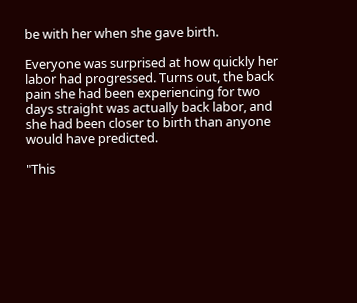be with her when she gave birth.

Everyone was surprised at how quickly her labor had progressed. Turns out, the back pain she had been experiencing for two days straight was actually back labor, and she had been closer to birth than anyone would have predicted.

"This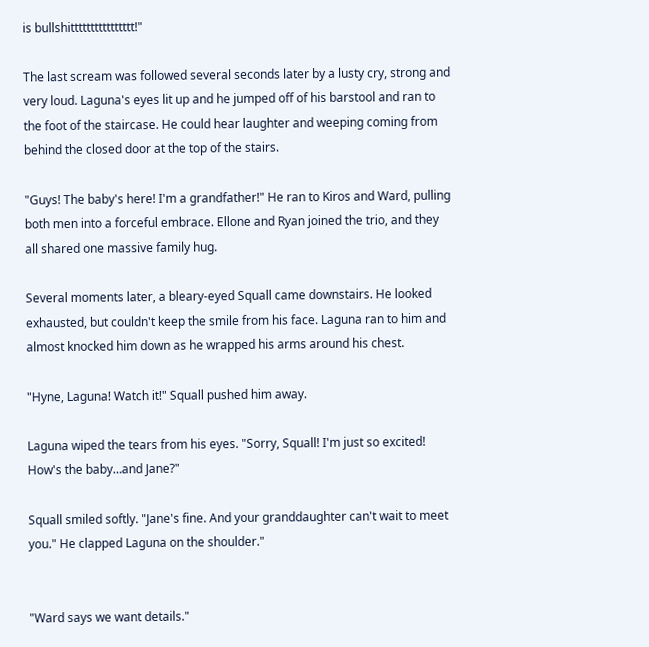is bullshitttttttttttttttt!"

The last scream was followed several seconds later by a lusty cry, strong and very loud. Laguna's eyes lit up and he jumped off of his barstool and ran to the foot of the staircase. He could hear laughter and weeping coming from behind the closed door at the top of the stairs.

"Guys! The baby's here! I'm a grandfather!" He ran to Kiros and Ward, pulling both men into a forceful embrace. Ellone and Ryan joined the trio, and they all shared one massive family hug.

Several moments later, a bleary-eyed Squall came downstairs. He looked exhausted, but couldn't keep the smile from his face. Laguna ran to him and almost knocked him down as he wrapped his arms around his chest.

"Hyne, Laguna! Watch it!" Squall pushed him away.

Laguna wiped the tears from his eyes. "Sorry, Squall! I'm just so excited! How's the baby…and Jane?"

Squall smiled softly. "Jane's fine. And your granddaughter can't wait to meet you." He clapped Laguna on the shoulder."


"Ward says we want details."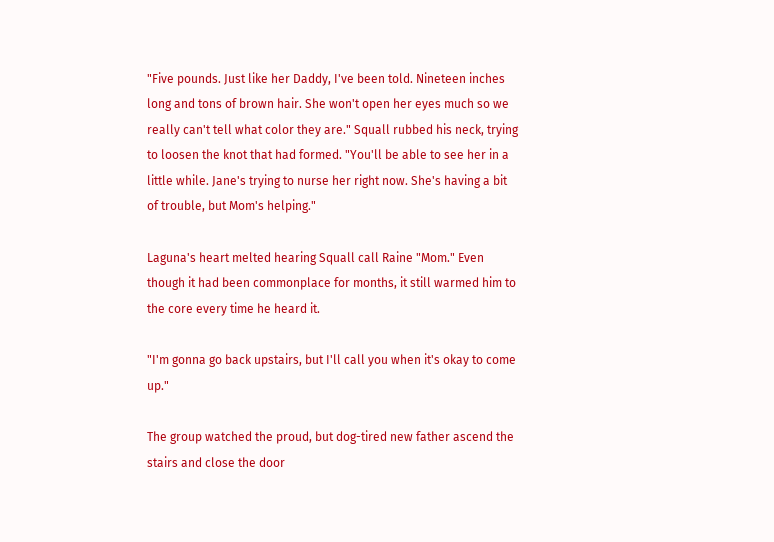"Five pounds. Just like her Daddy, I've been told. Nineteen inches long and tons of brown hair. She won't open her eyes much so we really can't tell what color they are." Squall rubbed his neck, trying to loosen the knot that had formed. "You'll be able to see her in a little while. Jane's trying to nurse her right now. She's having a bit of trouble, but Mom's helping."

Laguna's heart melted hearing Squall call Raine "Mom." Even though it had been commonplace for months, it still warmed him to the core every time he heard it.

"I'm gonna go back upstairs, but I'll call you when it's okay to come up."

The group watched the proud, but dog-tired new father ascend the stairs and close the door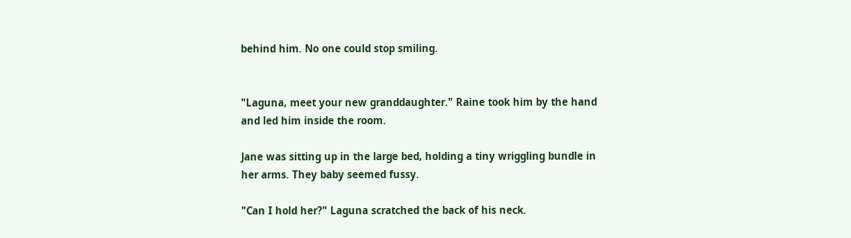behind him. No one could stop smiling.


"Laguna, meet your new granddaughter." Raine took him by the hand and led him inside the room.

Jane was sitting up in the large bed, holding a tiny wriggling bundle in her arms. They baby seemed fussy.

"Can I hold her?" Laguna scratched the back of his neck.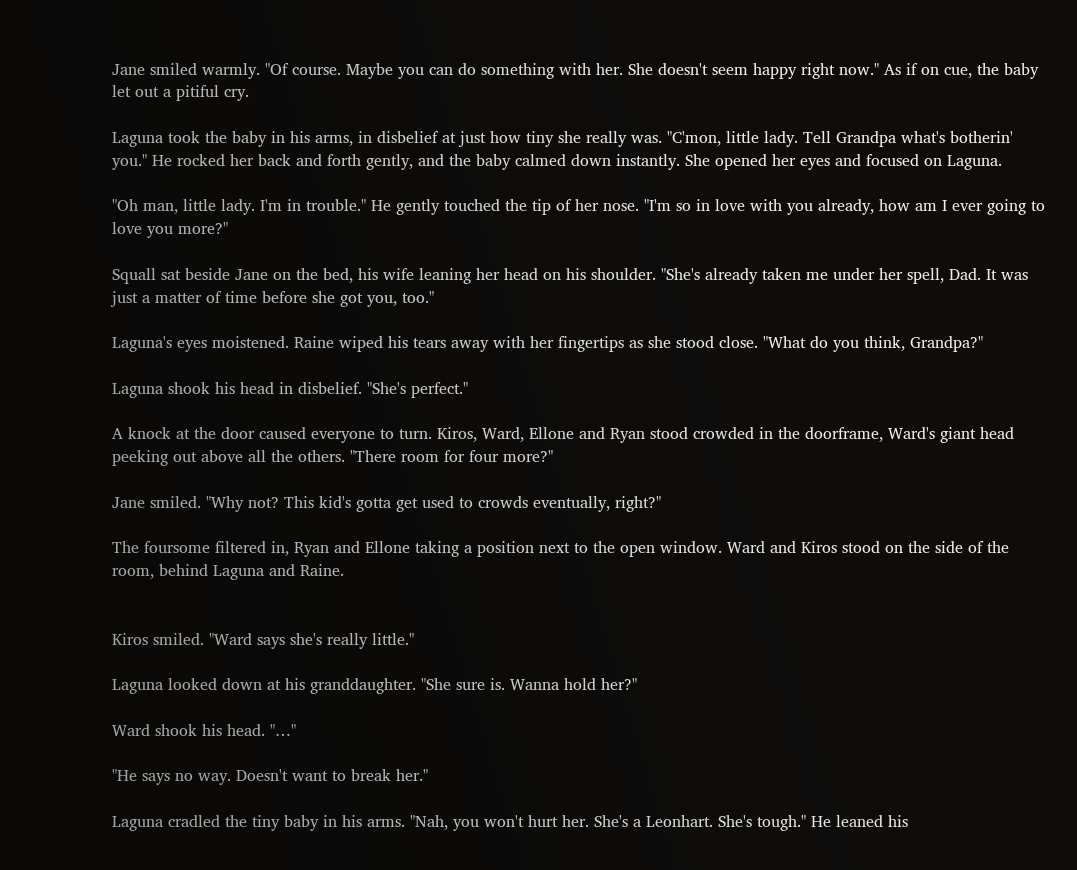Jane smiled warmly. "Of course. Maybe you can do something with her. She doesn't seem happy right now." As if on cue, the baby let out a pitiful cry.

Laguna took the baby in his arms, in disbelief at just how tiny she really was. "C'mon, little lady. Tell Grandpa what's botherin' you." He rocked her back and forth gently, and the baby calmed down instantly. She opened her eyes and focused on Laguna.

"Oh man, little lady. I'm in trouble." He gently touched the tip of her nose. "I'm so in love with you already, how am I ever going to love you more?"

Squall sat beside Jane on the bed, his wife leaning her head on his shoulder. "She's already taken me under her spell, Dad. It was just a matter of time before she got you, too."

Laguna's eyes moistened. Raine wiped his tears away with her fingertips as she stood close. "What do you think, Grandpa?"

Laguna shook his head in disbelief. "She's perfect."

A knock at the door caused everyone to turn. Kiros, Ward, Ellone and Ryan stood crowded in the doorframe, Ward's giant head peeking out above all the others. "There room for four more?"

Jane smiled. "Why not? This kid's gotta get used to crowds eventually, right?"

The foursome filtered in, Ryan and Ellone taking a position next to the open window. Ward and Kiros stood on the side of the room, behind Laguna and Raine.


Kiros smiled. "Ward says she's really little."

Laguna looked down at his granddaughter. "She sure is. Wanna hold her?"

Ward shook his head. "…"

"He says no way. Doesn't want to break her."

Laguna cradled the tiny baby in his arms. "Nah, you won't hurt her. She's a Leonhart. She's tough." He leaned his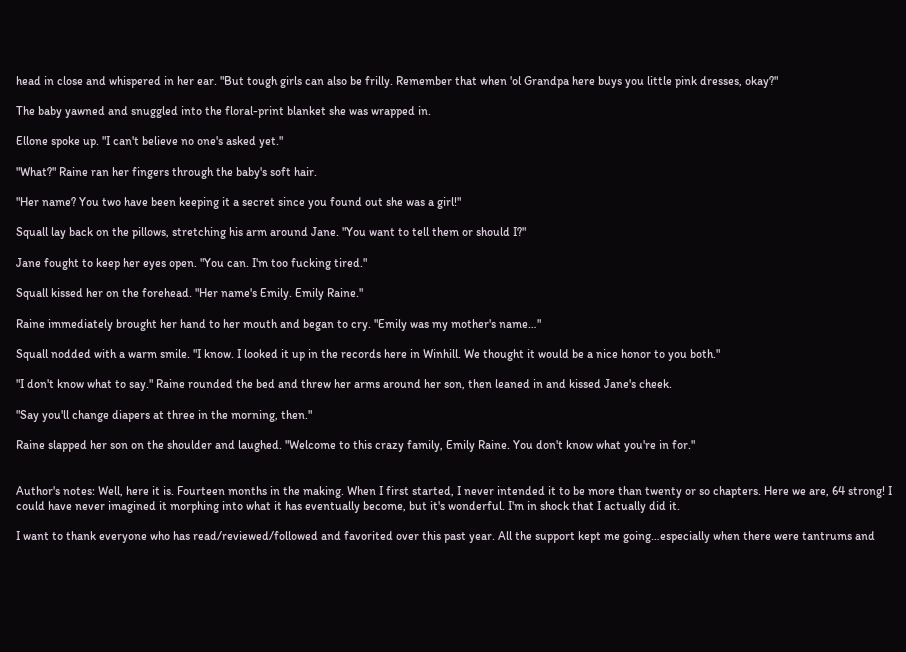head in close and whispered in her ear. "But tough girls can also be frilly. Remember that when 'ol Grandpa here buys you little pink dresses, okay?"

The baby yawned and snuggled into the floral-print blanket she was wrapped in.

Ellone spoke up. "I can't believe no one's asked yet."

"What?" Raine ran her fingers through the baby's soft hair.

"Her name? You two have been keeping it a secret since you found out she was a girl!"

Squall lay back on the pillows, stretching his arm around Jane. "You want to tell them or should I?"

Jane fought to keep her eyes open. "You can. I'm too fucking tired."

Squall kissed her on the forehead. "Her name's Emily. Emily Raine."

Raine immediately brought her hand to her mouth and began to cry. "Emily was my mother's name…"

Squall nodded with a warm smile. "I know. I looked it up in the records here in Winhill. We thought it would be a nice honor to you both."

"I don't know what to say." Raine rounded the bed and threw her arms around her son, then leaned in and kissed Jane's cheek.

"Say you'll change diapers at three in the morning, then."

Raine slapped her son on the shoulder and laughed. "Welcome to this crazy family, Emily Raine. You don't know what you're in for."


Author's notes: Well, here it is. Fourteen months in the making. When I first started, I never intended it to be more than twenty or so chapters. Here we are, 64 strong! I could have never imagined it morphing into what it has eventually become, but it's wonderful. I'm in shock that I actually did it.

I want to thank everyone who has read/reviewed/followed and favorited over this past year. All the support kept me going…especially when there were tantrums and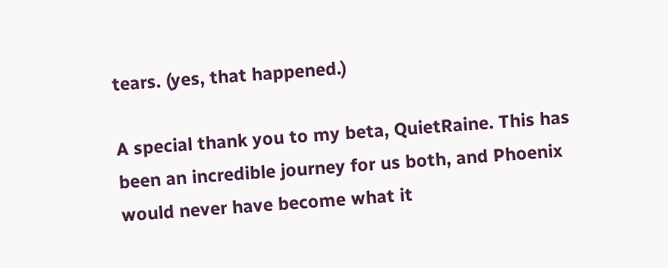tears. (yes, that happened.)

A special thank you to my beta, QuietRaine. This has been an incredible journey for us both, and Phoenix would never have become what it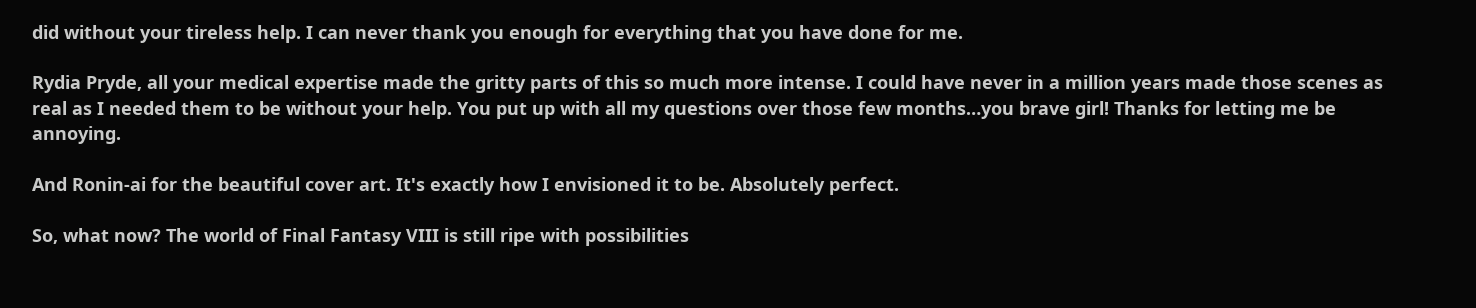did without your tireless help. I can never thank you enough for everything that you have done for me.

Rydia Pryde, all your medical expertise made the gritty parts of this so much more intense. I could have never in a million years made those scenes as real as I needed them to be without your help. You put up with all my questions over those few months…you brave girl! Thanks for letting me be annoying.

And Ronin-ai for the beautiful cover art. It's exactly how I envisioned it to be. Absolutely perfect.

So, what now? The world of Final Fantasy VIII is still ripe with possibilities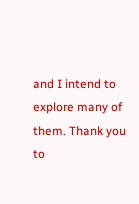and I intend to explore many of them. Thank you to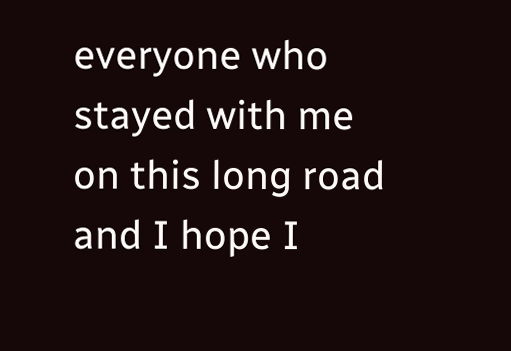everyone who stayed with me on this long road and I hope I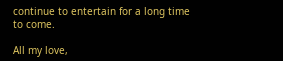continue to entertain for a long time to come.

All my love,